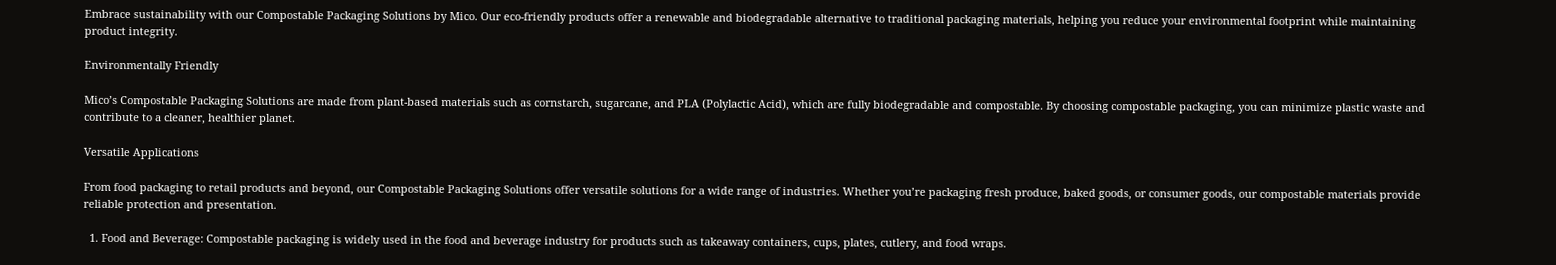Embrace sustainability with our Compostable Packaging Solutions by Mico. Our eco-friendly products offer a renewable and biodegradable alternative to traditional packaging materials, helping you reduce your environmental footprint while maintaining product integrity.

Environmentally Friendly

Mico’s Compostable Packaging Solutions are made from plant-based materials such as cornstarch, sugarcane, and PLA (Polylactic Acid), which are fully biodegradable and compostable. By choosing compostable packaging, you can minimize plastic waste and contribute to a cleaner, healthier planet.

Versatile Applications

From food packaging to retail products and beyond, our Compostable Packaging Solutions offer versatile solutions for a wide range of industries. Whether you’re packaging fresh produce, baked goods, or consumer goods, our compostable materials provide reliable protection and presentation.

  1. Food and Beverage: Compostable packaging is widely used in the food and beverage industry for products such as takeaway containers, cups, plates, cutlery, and food wraps.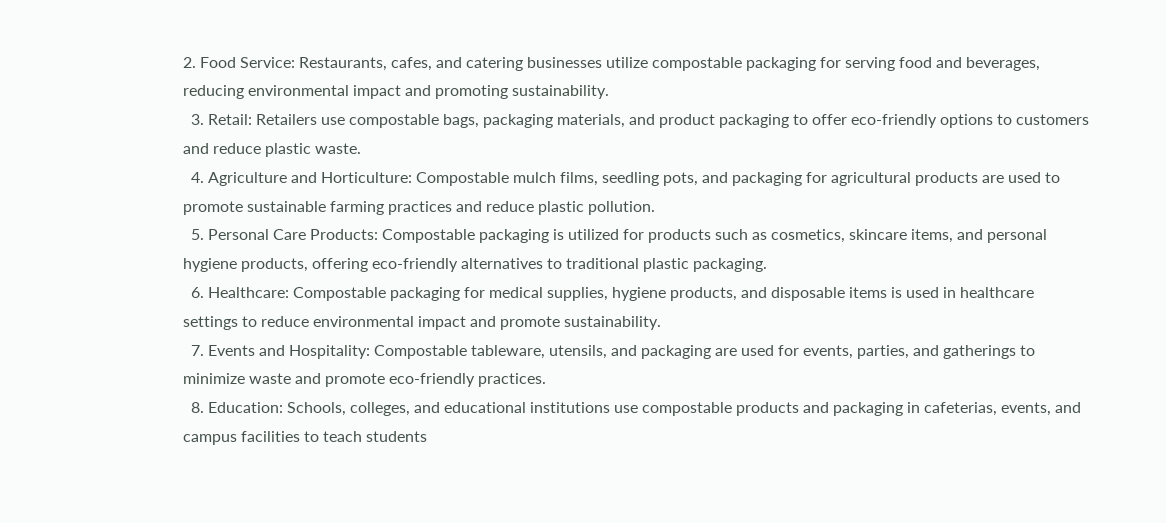2. Food Service: Restaurants, cafes, and catering businesses utilize compostable packaging for serving food and beverages, reducing environmental impact and promoting sustainability.
  3. Retail: Retailers use compostable bags, packaging materials, and product packaging to offer eco-friendly options to customers and reduce plastic waste.
  4. Agriculture and Horticulture: Compostable mulch films, seedling pots, and packaging for agricultural products are used to promote sustainable farming practices and reduce plastic pollution.
  5. Personal Care Products: Compostable packaging is utilized for products such as cosmetics, skincare items, and personal hygiene products, offering eco-friendly alternatives to traditional plastic packaging.
  6. Healthcare: Compostable packaging for medical supplies, hygiene products, and disposable items is used in healthcare settings to reduce environmental impact and promote sustainability.
  7. Events and Hospitality: Compostable tableware, utensils, and packaging are used for events, parties, and gatherings to minimize waste and promote eco-friendly practices.
  8. Education: Schools, colleges, and educational institutions use compostable products and packaging in cafeterias, events, and campus facilities to teach students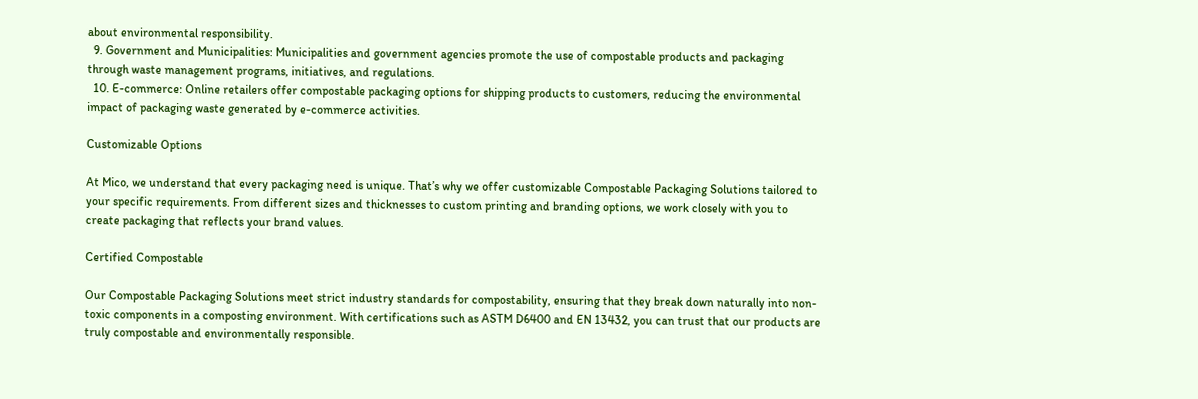about environmental responsibility.
  9. Government and Municipalities: Municipalities and government agencies promote the use of compostable products and packaging through waste management programs, initiatives, and regulations.
  10. E-commerce: Online retailers offer compostable packaging options for shipping products to customers, reducing the environmental impact of packaging waste generated by e-commerce activities.

Customizable Options

At Mico, we understand that every packaging need is unique. That’s why we offer customizable Compostable Packaging Solutions tailored to your specific requirements. From different sizes and thicknesses to custom printing and branding options, we work closely with you to create packaging that reflects your brand values.

Certified Compostable

Our Compostable Packaging Solutions meet strict industry standards for compostability, ensuring that they break down naturally into non-toxic components in a composting environment. With certifications such as ASTM D6400 and EN 13432, you can trust that our products are truly compostable and environmentally responsible.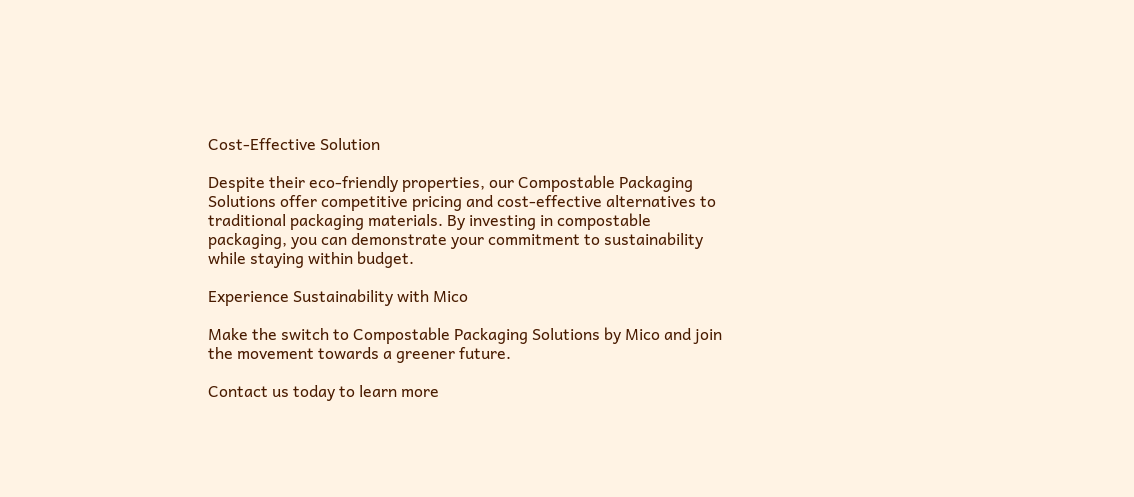Cost-Effective Solution

Despite their eco-friendly properties, our Compostable Packaging Solutions offer competitive pricing and cost-effective alternatives to traditional packaging materials. By investing in compostable packaging, you can demonstrate your commitment to sustainability while staying within budget.

Experience Sustainability with Mico

Make the switch to Compostable Packaging Solutions by Mico and join the movement towards a greener future.

Contact us today to learn more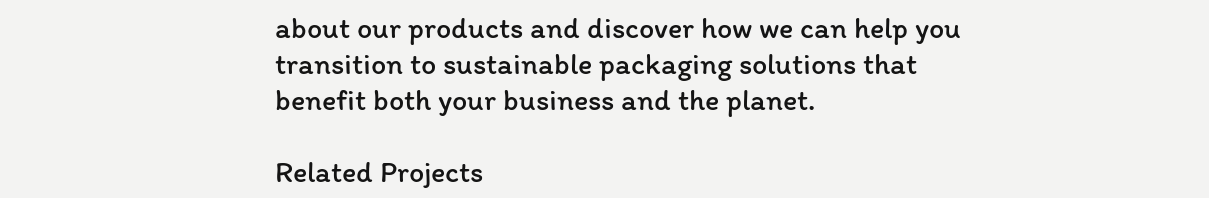about our products and discover how we can help you transition to sustainable packaging solutions that benefit both your business and the planet.

Related Projects